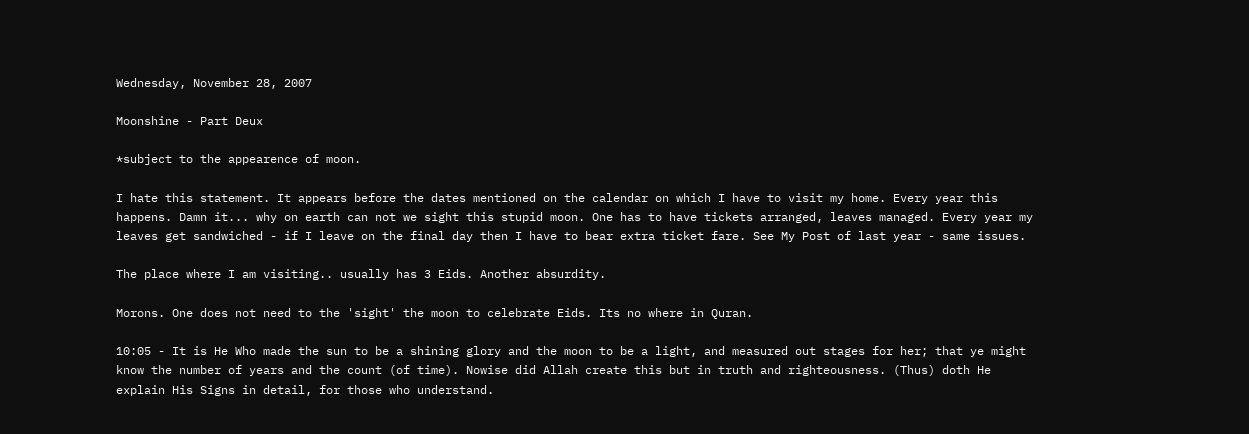Wednesday, November 28, 2007

Moonshine - Part Deux

*subject to the appearence of moon.

I hate this statement. It appears before the dates mentioned on the calendar on which I have to visit my home. Every year this happens. Damn it... why on earth can not we sight this stupid moon. One has to have tickets arranged, leaves managed. Every year my leaves get sandwiched - if I leave on the final day then I have to bear extra ticket fare. See My Post of last year - same issues.

The place where I am visiting.. usually has 3 Eids. Another absurdity.

Morons. One does not need to the 'sight' the moon to celebrate Eids. Its no where in Quran.

10:05 - It is He Who made the sun to be a shining glory and the moon to be a light, and measured out stages for her; that ye might know the number of years and the count (of time). Nowise did Allah create this but in truth and righteousness. (Thus) doth He explain His Signs in detail, for those who understand.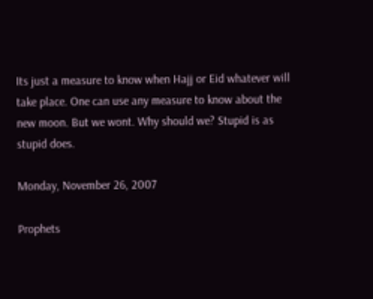Its just a measure to know when Hajj or Eid whatever will take place. One can use any measure to know about the new moon. But we wont. Why should we? Stupid is as stupid does.

Monday, November 26, 2007

Prophets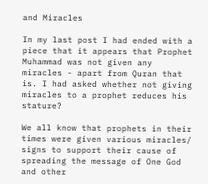and Miracles

In my last post I had ended with a piece that it appears that Prophet Muhammad was not given any miracles - apart from Quran that is. I had asked whether not giving miracles to a prophet reduces his stature?

We all know that prophets in their times were given various miracles/ signs to support their cause of spreading the message of One God and other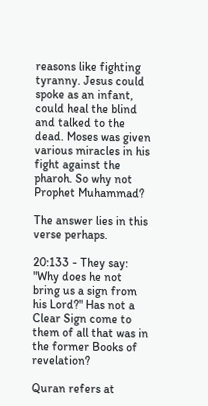reasons like fighting tyranny. Jesus could spoke as an infant, could heal the blind and talked to the dead. Moses was given various miracles in his fight against the pharoh. So why not Prophet Muhammad?

The answer lies in this verse perhaps.

20:133 - They say: "Why does he not bring us a sign from his Lord?" Has not a Clear Sign come to them of all that was in the former Books of revelation?

Quran refers at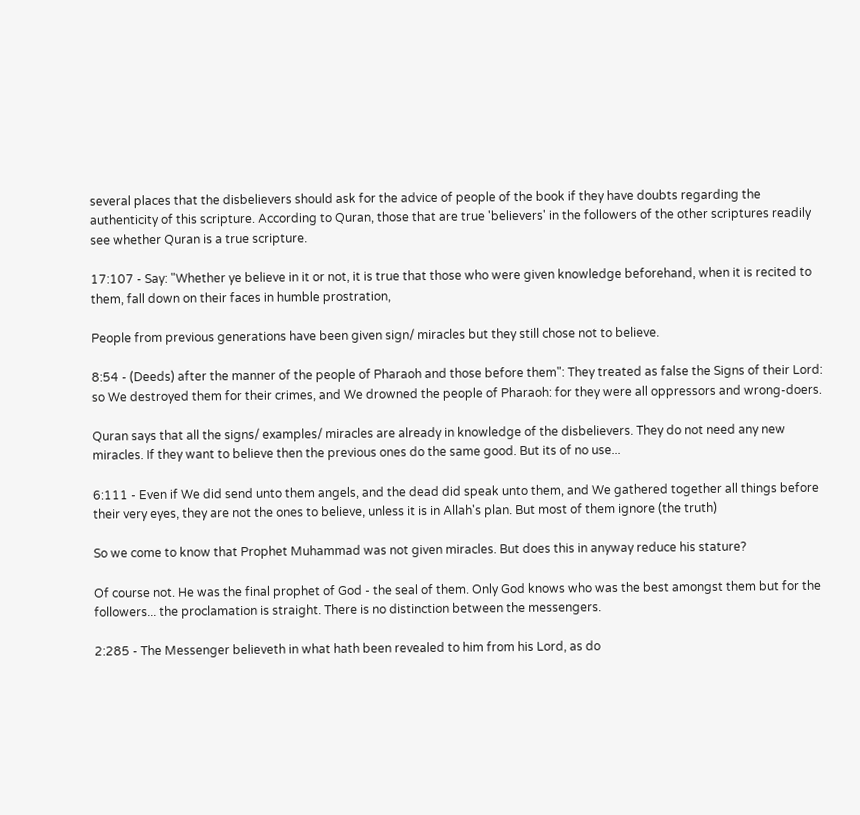several places that the disbelievers should ask for the advice of people of the book if they have doubts regarding the authenticity of this scripture. According to Quran, those that are true 'believers' in the followers of the other scriptures readily see whether Quran is a true scripture.

17:107 - Say: "Whether ye believe in it or not, it is true that those who were given knowledge beforehand, when it is recited to them, fall down on their faces in humble prostration,

People from previous generations have been given sign/ miracles but they still chose not to believe.

8:54 - (Deeds) after the manner of the people of Pharaoh and those before them": They treated as false the Signs of their Lord: so We destroyed them for their crimes, and We drowned the people of Pharaoh: for they were all oppressors and wrong-doers.

Quran says that all the signs/ examples/ miracles are already in knowledge of the disbelievers. They do not need any new miracles. If they want to believe then the previous ones do the same good. But its of no use...

6:111 - Even if We did send unto them angels, and the dead did speak unto them, and We gathered together all things before their very eyes, they are not the ones to believe, unless it is in Allah's plan. But most of them ignore (the truth)

So we come to know that Prophet Muhammad was not given miracles. But does this in anyway reduce his stature?

Of course not. He was the final prophet of God - the seal of them. Only God knows who was the best amongst them but for the followers... the proclamation is straight. There is no distinction between the messengers.

2:285 - The Messenger believeth in what hath been revealed to him from his Lord, as do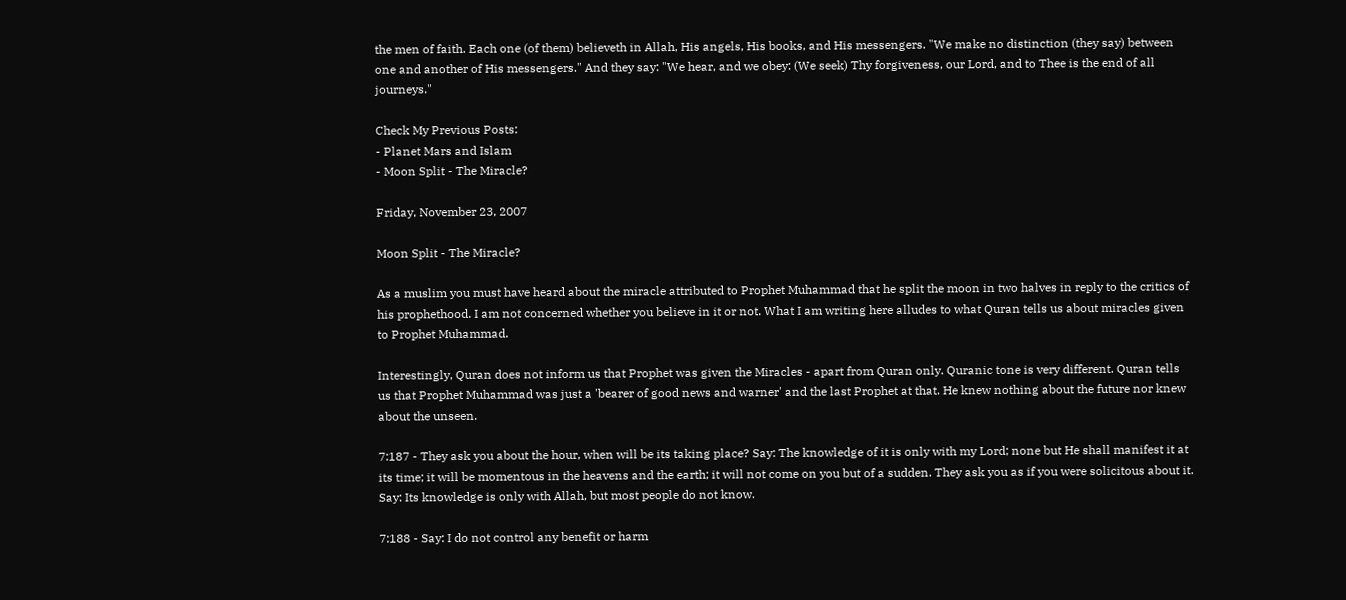the men of faith. Each one (of them) believeth in Allah, His angels, His books, and His messengers. "We make no distinction (they say) between one and another of His messengers." And they say: "We hear, and we obey: (We seek) Thy forgiveness, our Lord, and to Thee is the end of all journeys."

Check My Previous Posts:
- Planet Mars and Islam
- Moon Split - The Miracle?

Friday, November 23, 2007

Moon Split - The Miracle?

As a muslim you must have heard about the miracle attributed to Prophet Muhammad that he split the moon in two halves in reply to the critics of his prophethood. I am not concerned whether you believe in it or not. What I am writing here alludes to what Quran tells us about miracles given to Prophet Muhammad.

Interestingly, Quran does not inform us that Prophet was given the Miracles - apart from Quran only. Quranic tone is very different. Quran tells us that Prophet Muhammad was just a 'bearer of good news and warner' and the last Prophet at that. He knew nothing about the future nor knew about the unseen.

7:187 - They ask you about the hour, when will be its taking place? Say: The knowledge of it is only with my Lord; none but He shall manifest it at its time; it will be momentous in the heavens and the earth; it will not come on you but of a sudden. They ask you as if you were solicitous about it. Say: Its knowledge is only with Allah, but most people do not know.

7:188 - Say: I do not control any benefit or harm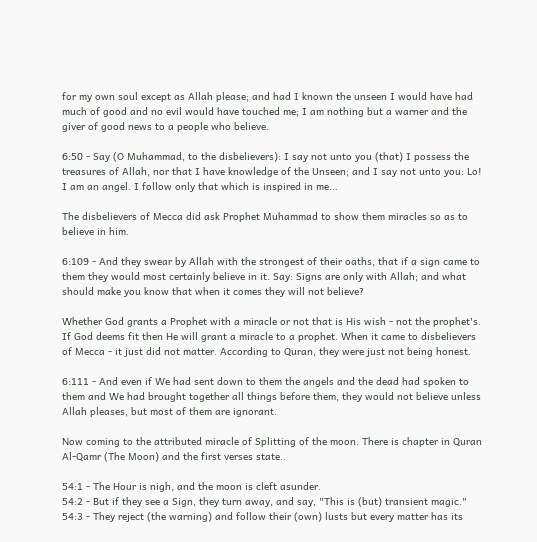for my own soul except as Allah please; and had I known the unseen I would have had much of good and no evil would have touched me; I am nothing but a warner and the giver of good news to a people who believe.

6:50 - Say (O Muhammad, to the disbelievers): I say not unto you (that) I possess the treasures of Allah, nor that I have knowledge of the Unseen; and I say not unto you: Lo! I am an angel. I follow only that which is inspired in me...

The disbelievers of Mecca did ask Prophet Muhammad to show them miracles so as to believe in him.

6:109 - And they swear by Allah with the strongest of their oaths, that if a sign came to them they would most certainly believe in it. Say: Signs are only with Allah; and what should make you know that when it comes they will not believe?

Whether God grants a Prophet with a miracle or not that is His wish - not the prophet's. If God deems fit then He will grant a miracle to a prophet. When it came to disbelievers of Mecca - it just did not matter. According to Quran, they were just not being honest.

6:111 - And even if We had sent down to them the angels and the dead had spoken to them and We had brought together all things before them, they would not believe unless Allah pleases, but most of them are ignorant.

Now coming to the attributed miracle of Splitting of the moon. There is chapter in Quran Al-Qamr (The Moon) and the first verses state..

54:1 - The Hour is nigh, and the moon is cleft asunder.
54:2 - But if they see a Sign, they turn away, and say, "This is (but) transient magic."
54:3 - They reject (the warning) and follow their (own) lusts but every matter has its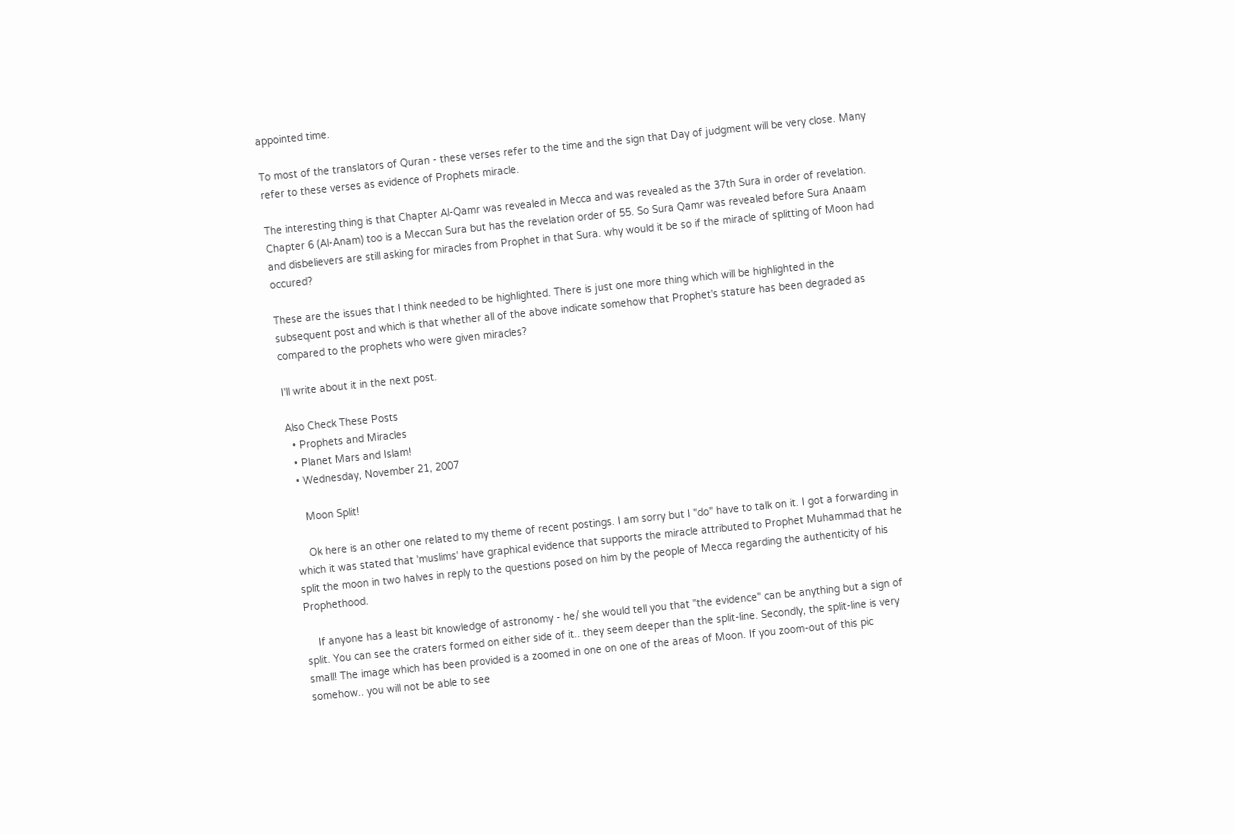appointed time.

To most of the translators of Quran - these verses refer to the time and the sign that Day of judgment will be very close. Many refer to these verses as evidence of Prophets miracle.

The interesting thing is that Chapter Al-Qamr was revealed in Mecca and was revealed as the 37th Sura in order of revelation. Chapter 6 (Al-Anam) too is a Meccan Sura but has the revelation order of 55. So Sura Qamr was revealed before Sura Anaam and disbelievers are still asking for miracles from Prophet in that Sura. why would it be so if the miracle of splitting of Moon had occured?

These are the issues that I think needed to be highlighted. There is just one more thing which will be highlighted in the subsequent post and which is that whether all of the above indicate somehow that Prophet's stature has been degraded as compared to the prophets who were given miracles?

I'll write about it in the next post.

Also Check These Posts
  • Prophets and Miracles
  • Planet Mars and Islam!
  • Wednesday, November 21, 2007

    Moon Split!

    Ok here is an other one related to my theme of recent postings. I am sorry but I "do" have to talk on it. I got a forwarding in which it was stated that 'muslims' have graphical evidence that supports the miracle attributed to Prophet Muhammad that he split the moon in two halves in reply to the questions posed on him by the people of Mecca regarding the authenticity of his Prophethood.

    If anyone has a least bit knowledge of astronomy - he/ she would tell you that "the evidence" can be anything but a sign of split. You can see the craters formed on either side of it.. they seem deeper than the split-line. Secondly, the split-line is very small! The image which has been provided is a zoomed in one on one of the areas of Moon. If you zoom-out of this pic somehow.. you will not be able to see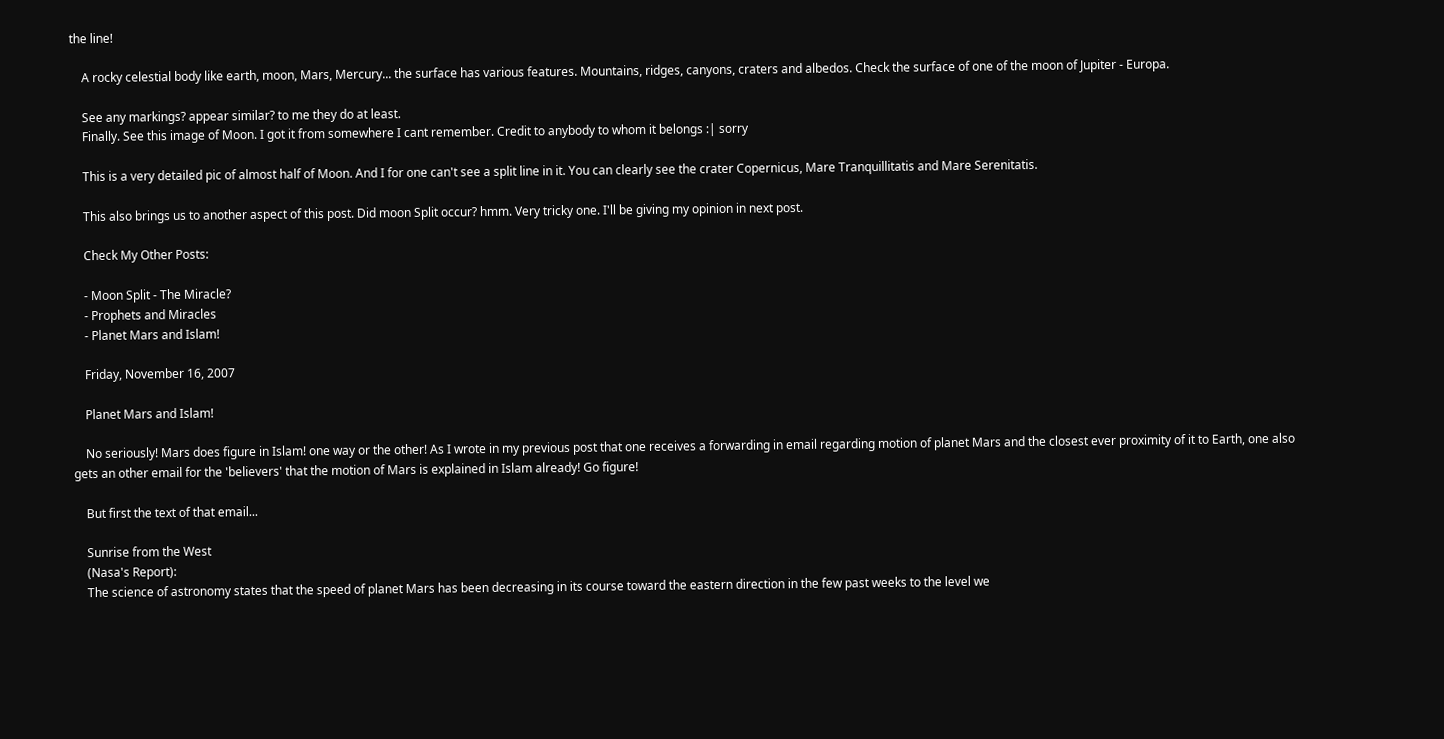the line!

    A rocky celestial body like earth, moon, Mars, Mercury... the surface has various features. Mountains, ridges, canyons, craters and albedos. Check the surface of one of the moon of Jupiter - Europa.

    See any markings? appear similar? to me they do at least.
    Finally. See this image of Moon. I got it from somewhere I cant remember. Credit to anybody to whom it belongs :| sorry

    This is a very detailed pic of almost half of Moon. And I for one can't see a split line in it. You can clearly see the crater Copernicus, Mare Tranquillitatis and Mare Serenitatis.

    This also brings us to another aspect of this post. Did moon Split occur? hmm. Very tricky one. I'll be giving my opinion in next post.

    Check My Other Posts:

    - Moon Split - The Miracle?
    - Prophets and Miracles
    - Planet Mars and Islam!

    Friday, November 16, 2007

    Planet Mars and Islam!

    No seriously! Mars does figure in Islam! one way or the other! As I wrote in my previous post that one receives a forwarding in email regarding motion of planet Mars and the closest ever proximity of it to Earth, one also gets an other email for the 'believers' that the motion of Mars is explained in Islam already! Go figure!

    But first the text of that email...

    Sunrise from the West
    (Nasa's Report):
    The science of astronomy states that the speed of planet Mars has been decreasing in its course toward the eastern direction in the few past weeks to the level we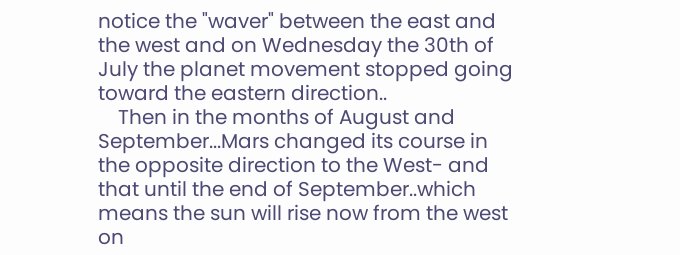notice the "waver" between the east and the west and on Wednesday the 30th of July the planet movement stopped going toward the eastern direction..
    Then in the months of August and September...Mars changed its course in the opposite direction to the West- and that until the end of September..which means the sun will rise now from the west on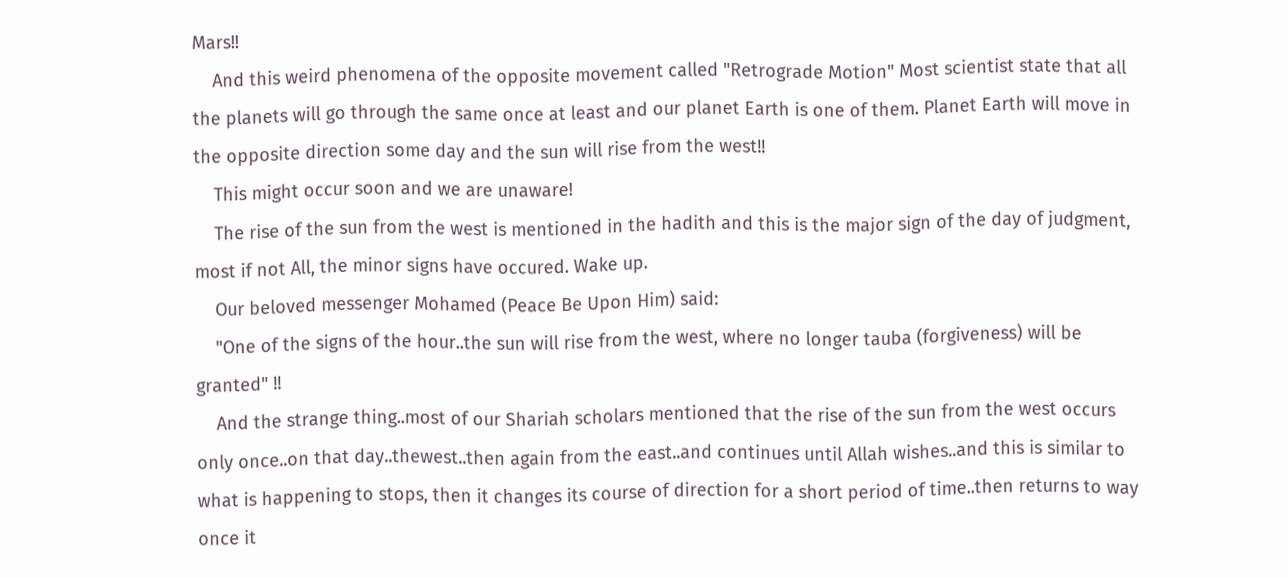Mars!!
    And this weird phenomena of the opposite movement called "Retrograde Motion" Most scientist state that all the planets will go through the same once at least and our planet Earth is one of them. Planet Earth will move in the opposite direction some day and the sun will rise from the west!!
    This might occur soon and we are unaware!
    The rise of the sun from the west is mentioned in the hadith and this is the major sign of the day of judgment, most if not All, the minor signs have occured. Wake up.
    Our beloved messenger Mohamed (Peace Be Upon Him) said:
    "One of the signs of the hour..the sun will rise from the west, where no longer tauba (forgiveness) will be granted" !!
    And the strange thing..most of our Shariah scholars mentioned that the rise of the sun from the west occurs only once..on that day..thewest..then again from the east..and continues until Allah wishes..and this is similar to what is happening to stops, then it changes its course of direction for a short period of time..then returns to way once it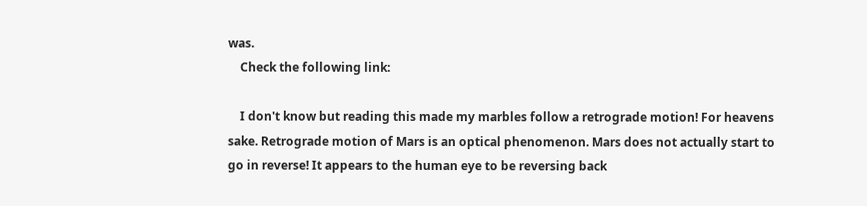was.
    Check the following link:

    I don't know but reading this made my marbles follow a retrograde motion! For heavens sake. Retrograde motion of Mars is an optical phenomenon. Mars does not actually start to go in reverse! It appears to the human eye to be reversing back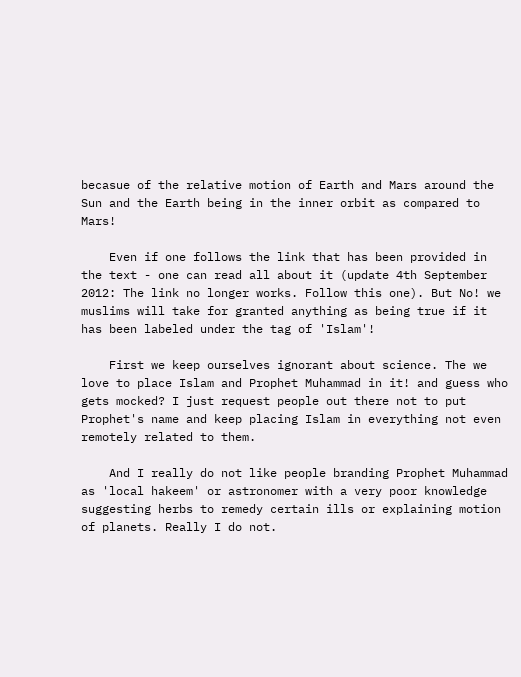becasue of the relative motion of Earth and Mars around the Sun and the Earth being in the inner orbit as compared to Mars!

    Even if one follows the link that has been provided in the text - one can read all about it (update 4th September 2012: The link no longer works. Follow this one). But No! we muslims will take for granted anything as being true if it has been labeled under the tag of 'Islam'!

    First we keep ourselves ignorant about science. The we love to place Islam and Prophet Muhammad in it! and guess who gets mocked? I just request people out there not to put Prophet's name and keep placing Islam in everything not even remotely related to them.

    And I really do not like people branding Prophet Muhammad as 'local hakeem' or astronomer with a very poor knowledge suggesting herbs to remedy certain ills or explaining motion of planets. Really I do not.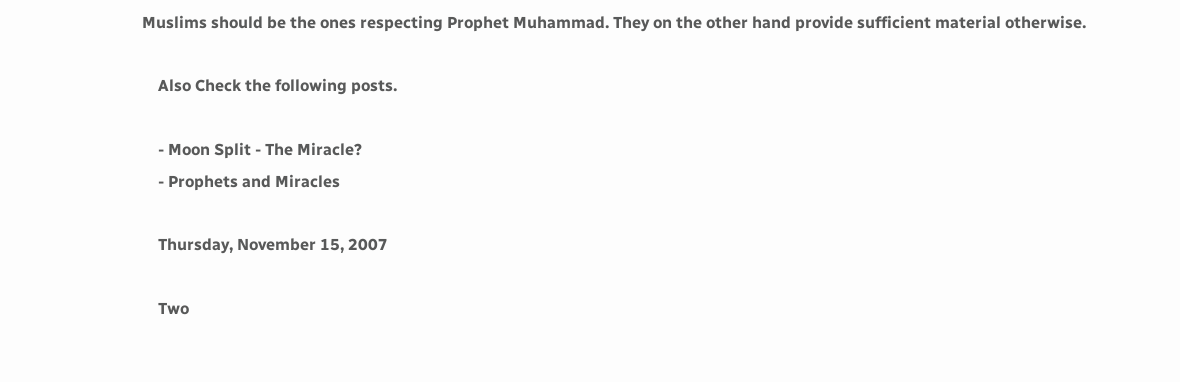Muslims should be the ones respecting Prophet Muhammad. They on the other hand provide sufficient material otherwise.

    Also Check the following posts.

    - Moon Split - The Miracle?
    - Prophets and Miracles

    Thursday, November 15, 2007

    Two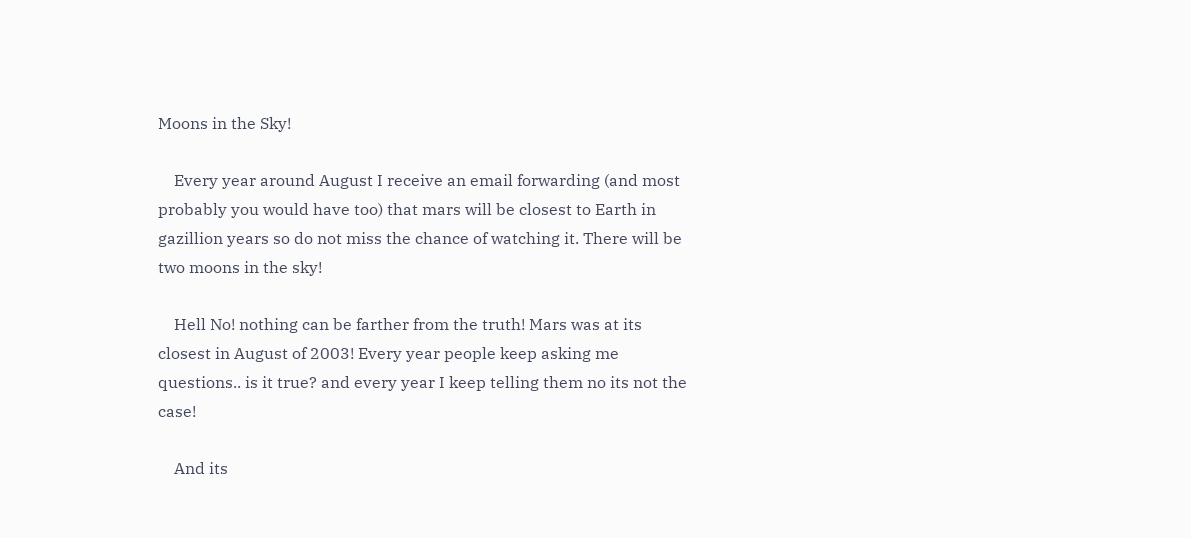Moons in the Sky!

    Every year around August I receive an email forwarding (and most probably you would have too) that mars will be closest to Earth in gazillion years so do not miss the chance of watching it. There will be two moons in the sky!

    Hell No! nothing can be farther from the truth! Mars was at its closest in August of 2003! Every year people keep asking me questions.. is it true? and every year I keep telling them no its not the case!

    And its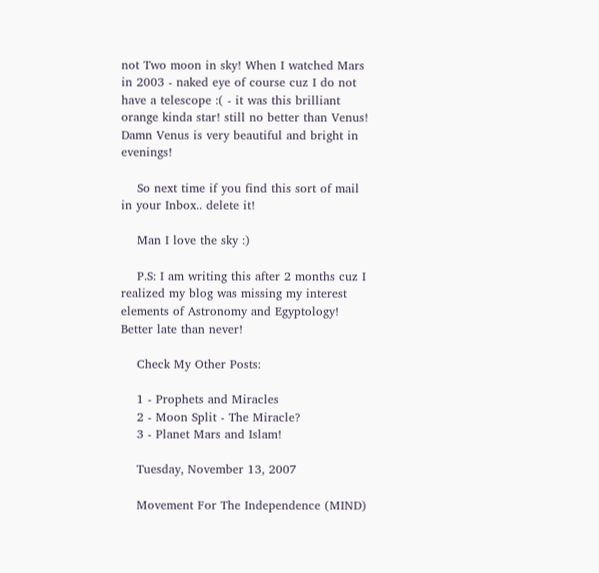not Two moon in sky! When I watched Mars in 2003 - naked eye of course cuz I do not have a telescope :( - it was this brilliant orange kinda star! still no better than Venus! Damn Venus is very beautiful and bright in evenings!

    So next time if you find this sort of mail in your Inbox.. delete it!

    Man I love the sky :)

    P.S: I am writing this after 2 months cuz I realized my blog was missing my interest elements of Astronomy and Egyptology! Better late than never!

    Check My Other Posts:

    1 - Prophets and Miracles
    2 - Moon Split - The Miracle?
    3 - Planet Mars and Islam!

    Tuesday, November 13, 2007

    Movement For The Independence (MIND)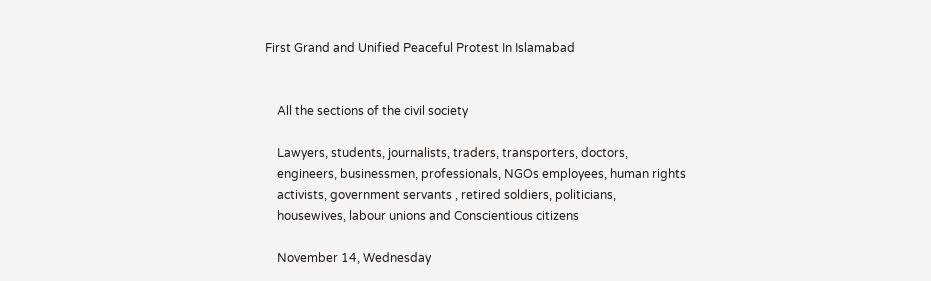First Grand and Unified Peaceful Protest In Islamabad


    All the sections of the civil society

    Lawyers, students, journalists, traders, transporters, doctors,
    engineers, businessmen, professionals, NGOs employees, human rights
    activists, government servants , retired soldiers, politicians,
    housewives, labour unions and Conscientious citizens

    November 14, Wednesday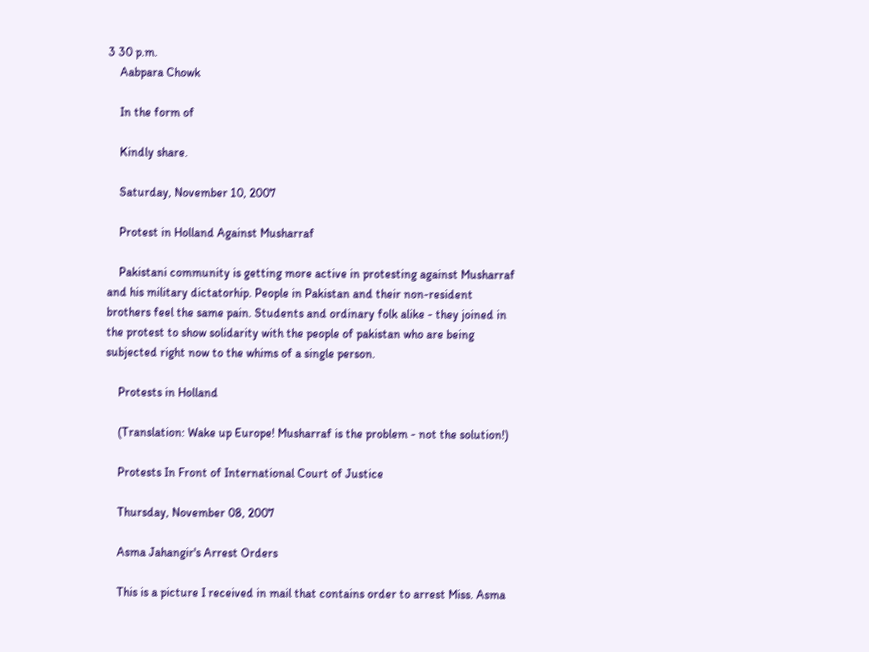3 30 p.m.
    Aabpara Chowk

    In the form of

    Kindly share.

    Saturday, November 10, 2007

    Protest in Holland Against Musharraf

    Pakistani community is getting more active in protesting against Musharraf and his military dictatorhip. People in Pakistan and their non-resident brothers feel the same pain. Students and ordinary folk alike - they joined in the protest to show solidarity with the people of pakistan who are being subjected right now to the whims of a single person.

    Protests in Holland

    (Translation: Wake up Europe! Musharraf is the problem - not the solution!)

    Protests In Front of International Court of Justice

    Thursday, November 08, 2007

    Asma Jahangir's Arrest Orders

    This is a picture I received in mail that contains order to arrest Miss. Asma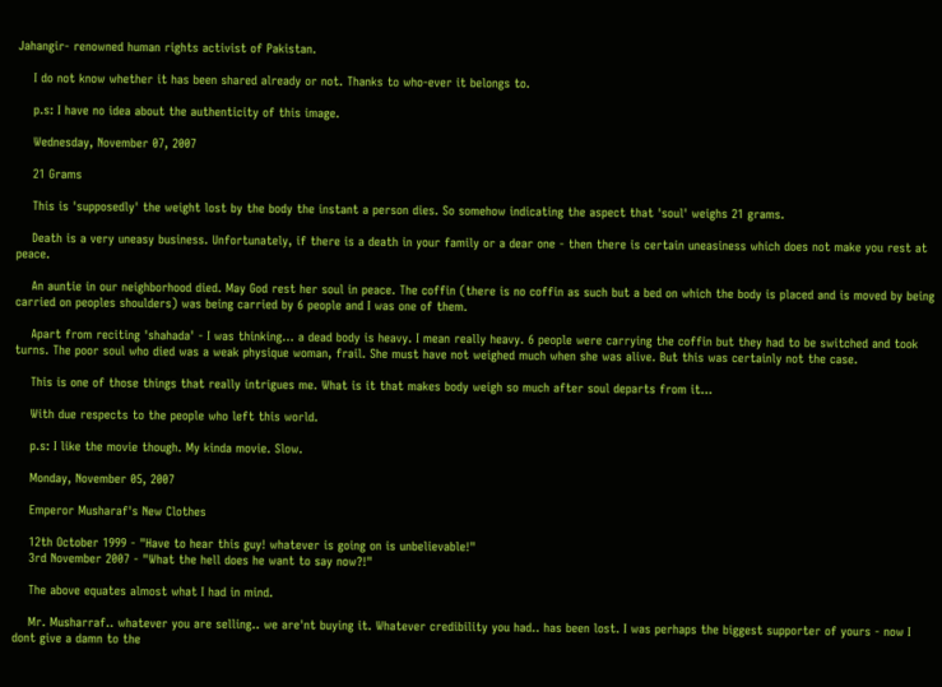Jahangir- renowned human rights activist of Pakistan.

    I do not know whether it has been shared already or not. Thanks to who-ever it belongs to.

    p.s: I have no idea about the authenticity of this image.

    Wednesday, November 07, 2007

    21 Grams

    This is 'supposedly' the weight lost by the body the instant a person dies. So somehow indicating the aspect that 'soul' weighs 21 grams.

    Death is a very uneasy business. Unfortunately, if there is a death in your family or a dear one - then there is certain uneasiness which does not make you rest at peace.

    An auntie in our neighborhood died. May God rest her soul in peace. The coffin (there is no coffin as such but a bed on which the body is placed and is moved by being carried on peoples shoulders) was being carried by 6 people and I was one of them.

    Apart from reciting 'shahada' - I was thinking... a dead body is heavy. I mean really heavy. 6 people were carrying the coffin but they had to be switched and took turns. The poor soul who died was a weak physique woman, frail. She must have not weighed much when she was alive. But this was certainly not the case.

    This is one of those things that really intrigues me. What is it that makes body weigh so much after soul departs from it...

    With due respects to the people who left this world.

    p.s: I like the movie though. My kinda movie. Slow.

    Monday, November 05, 2007

    Emperor Musharaf's New Clothes

    12th October 1999 - "Have to hear this guy! whatever is going on is unbelievable!"
    3rd November 2007 - "What the hell does he want to say now?!"

    The above equates almost what I had in mind.

    Mr. Musharraf.. whatever you are selling.. we are'nt buying it. Whatever credibility you had.. has been lost. I was perhaps the biggest supporter of yours - now I dont give a damn to the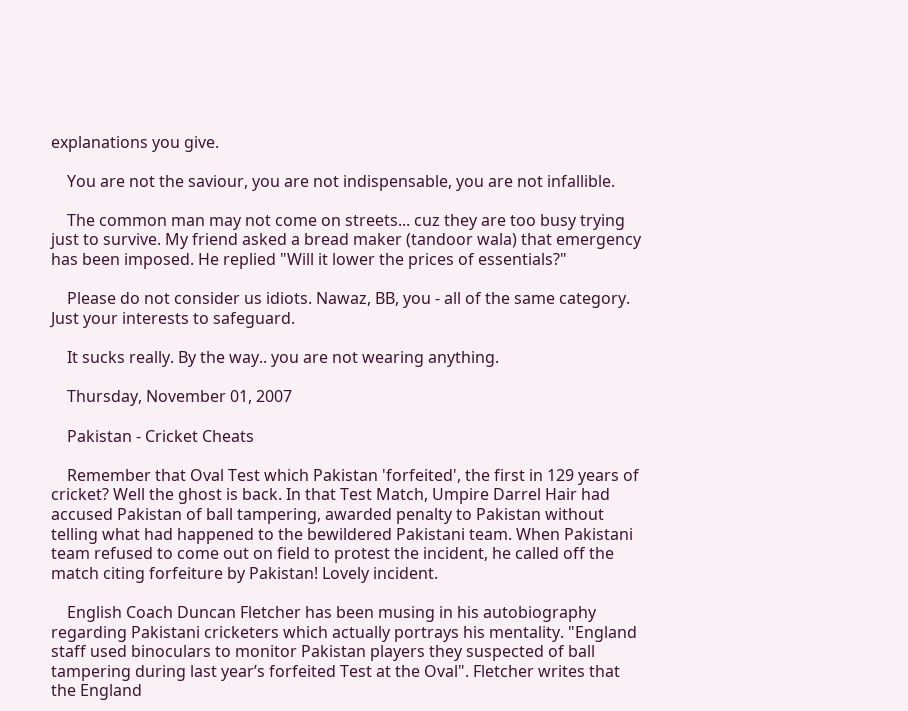explanations you give.

    You are not the saviour, you are not indispensable, you are not infallible.

    The common man may not come on streets... cuz they are too busy trying just to survive. My friend asked a bread maker (tandoor wala) that emergency has been imposed. He replied "Will it lower the prices of essentials?"

    Please do not consider us idiots. Nawaz, BB, you - all of the same category. Just your interests to safeguard.

    It sucks really. By the way.. you are not wearing anything.

    Thursday, November 01, 2007

    Pakistan - Cricket Cheats

    Remember that Oval Test which Pakistan 'forfeited', the first in 129 years of cricket? Well the ghost is back. In that Test Match, Umpire Darrel Hair had accused Pakistan of ball tampering, awarded penalty to Pakistan without telling what had happened to the bewildered Pakistani team. When Pakistani team refused to come out on field to protest the incident, he called off the match citing forfeiture by Pakistan! Lovely incident.

    English Coach Duncan Fletcher has been musing in his autobiography regarding Pakistani cricketers which actually portrays his mentality. "England staff used binoculars to monitor Pakistan players they suspected of ball tampering during last year’s forfeited Test at the Oval". Fletcher writes that the England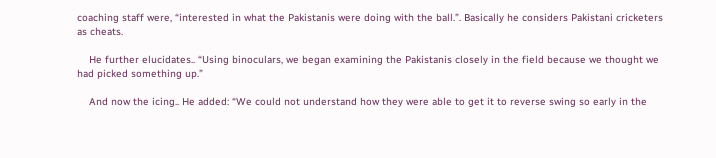coaching staff were, “interested in what the Pakistanis were doing with the ball.”. Basically he considers Pakistani cricketers as cheats.

    He further elucidates.. “Using binoculars, we began examining the Pakistanis closely in the field because we thought we had picked something up.”

    And now the icing.. He added: “We could not understand how they were able to get it to reverse swing so early in the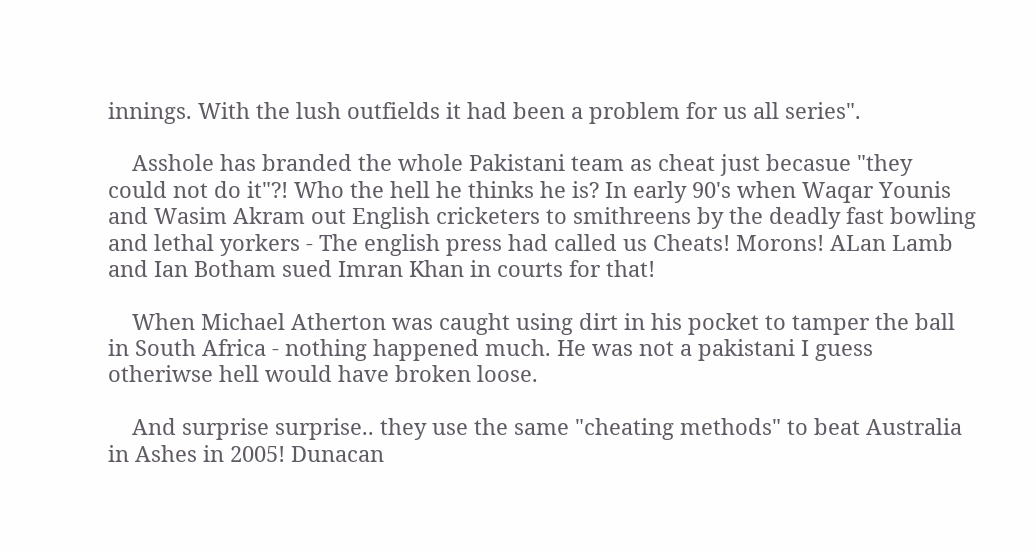innings. With the lush outfields it had been a problem for us all series".

    Asshole has branded the whole Pakistani team as cheat just becasue "they could not do it"?! Who the hell he thinks he is? In early 90's when Waqar Younis and Wasim Akram out English cricketers to smithreens by the deadly fast bowling and lethal yorkers - The english press had called us Cheats! Morons! ALan Lamb and Ian Botham sued Imran Khan in courts for that!

    When Michael Atherton was caught using dirt in his pocket to tamper the ball in South Africa - nothing happened much. He was not a pakistani I guess otheriwse hell would have broken loose.

    And surprise surprise.. they use the same "cheating methods" to beat Australia in Ashes in 2005! Dunacan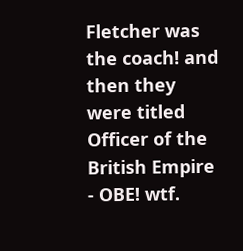Fletcher was the coach! and then they were titled Officer of the British Empire - OBE! wtf.